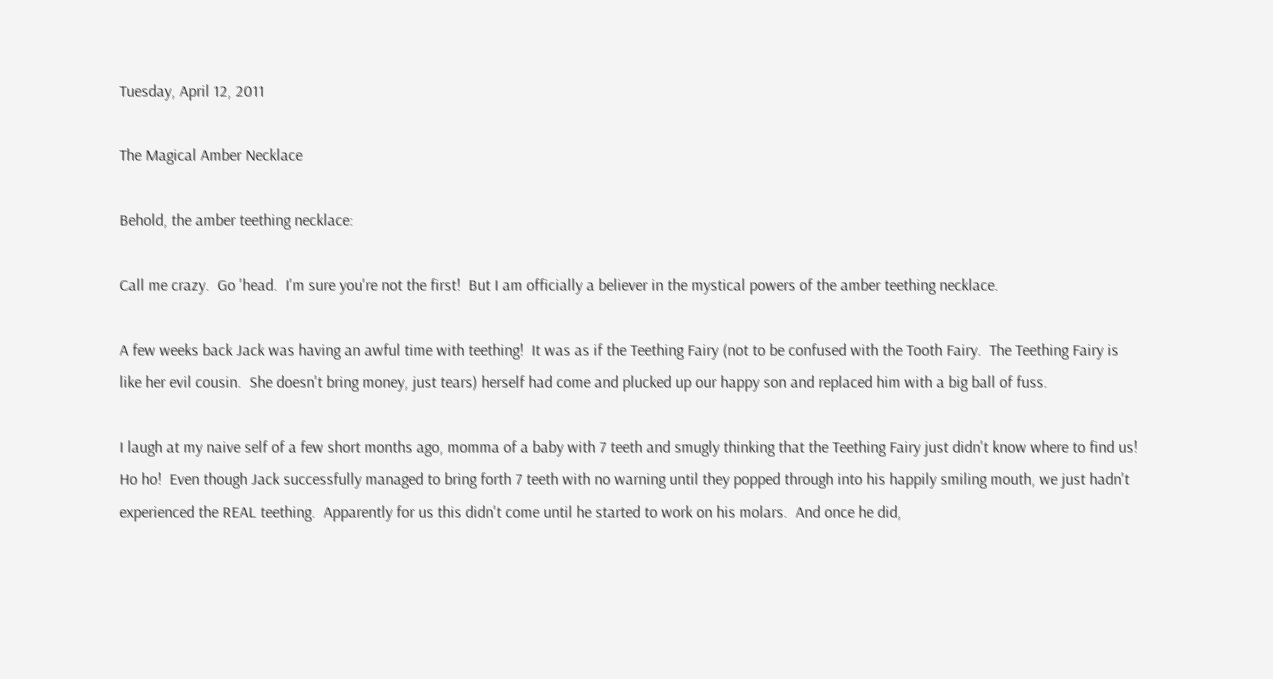Tuesday, April 12, 2011

The Magical Amber Necklace

Behold, the amber teething necklace:

Call me crazy.  Go 'head.  I'm sure you're not the first!  But I am officially a believer in the mystical powers of the amber teething necklace.

A few weeks back Jack was having an awful time with teething!  It was as if the Teething Fairy (not to be confused with the Tooth Fairy.  The Teething Fairy is like her evil cousin.  She doesn't bring money, just tears) herself had come and plucked up our happy son and replaced him with a big ball of fuss.

I laugh at my naive self of a few short months ago, momma of a baby with 7 teeth and smugly thinking that the Teething Fairy just didn't know where to find us!  Ho ho!  Even though Jack successfully managed to bring forth 7 teeth with no warning until they popped through into his happily smiling mouth, we just hadn't experienced the REAL teething.  Apparently for us this didn't come until he started to work on his molars.  And once he did,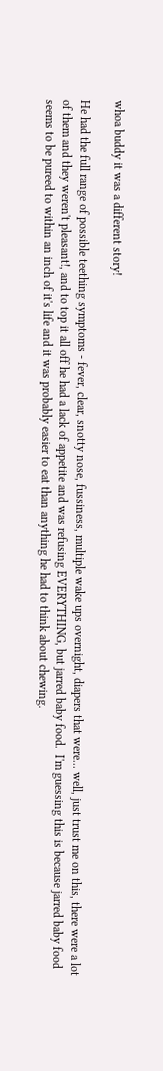whoa buddy it was a different story!

He had the full range of possible teething symptoms - fever, clear, snotty nose, fussiness, multiple wake ups overnight, diapers that were... well, just trust me on this, there were a lot of them and they weren't pleasant!, and to top it all off he had a lack of appetite and was refusing EVERYTHING, but jarred baby food.  I'm guessing this is because jarred baby food seems to be pureed to within an inch of it's life and it was probably easier to eat than anything he had to think about chewing.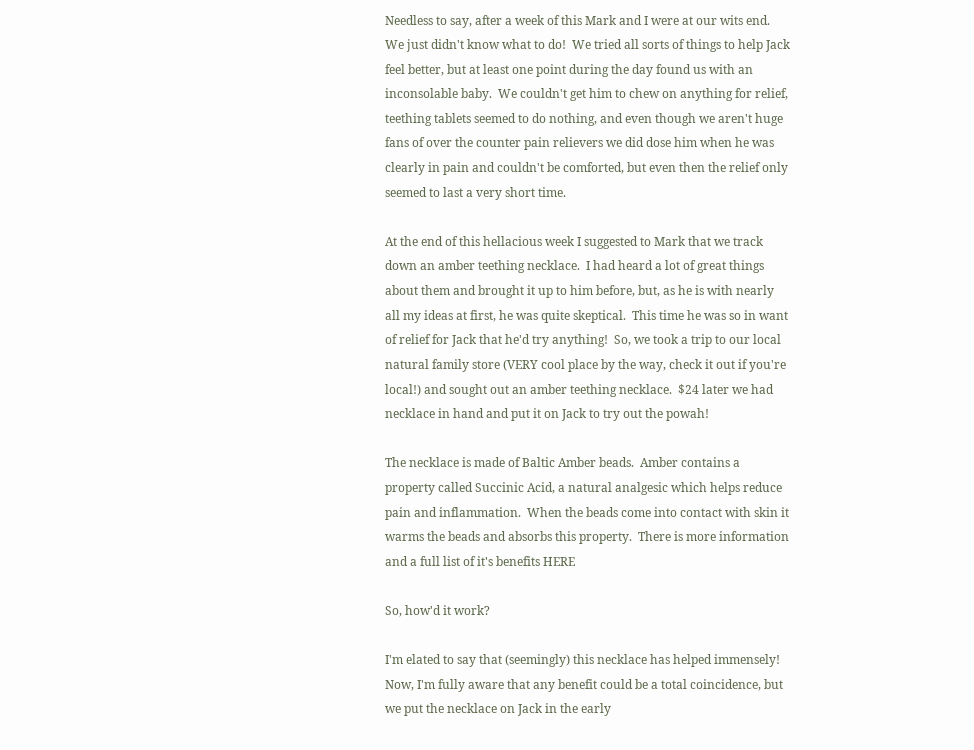Needless to say, after a week of this Mark and I were at our wits end.  We just didn't know what to do!  We tried all sorts of things to help Jack feel better, but at least one point during the day found us with an inconsolable baby.  We couldn't get him to chew on anything for relief, teething tablets seemed to do nothing, and even though we aren't huge fans of over the counter pain relievers we did dose him when he was clearly in pain and couldn't be comforted, but even then the relief only seemed to last a very short time.

At the end of this hellacious week I suggested to Mark that we track down an amber teething necklace.  I had heard a lot of great things about them and brought it up to him before, but, as he is with nearly all my ideas at first, he was quite skeptical.  This time he was so in want of relief for Jack that he'd try anything!  So, we took a trip to our local natural family store (VERY cool place by the way, check it out if you're local!) and sought out an amber teething necklace.  $24 later we had necklace in hand and put it on Jack to try out the powah!

The necklace is made of Baltic Amber beads.  Amber contains a property called Succinic Acid, a natural analgesic which helps reduce pain and inflammation.  When the beads come into contact with skin it warms the beads and absorbs this property.  There is more information and a full list of it's benefits HERE

So, how'd it work?

I'm elated to say that (seemingly) this necklace has helped immensely!  Now, I'm fully aware that any benefit could be a total coincidence, but we put the necklace on Jack in the early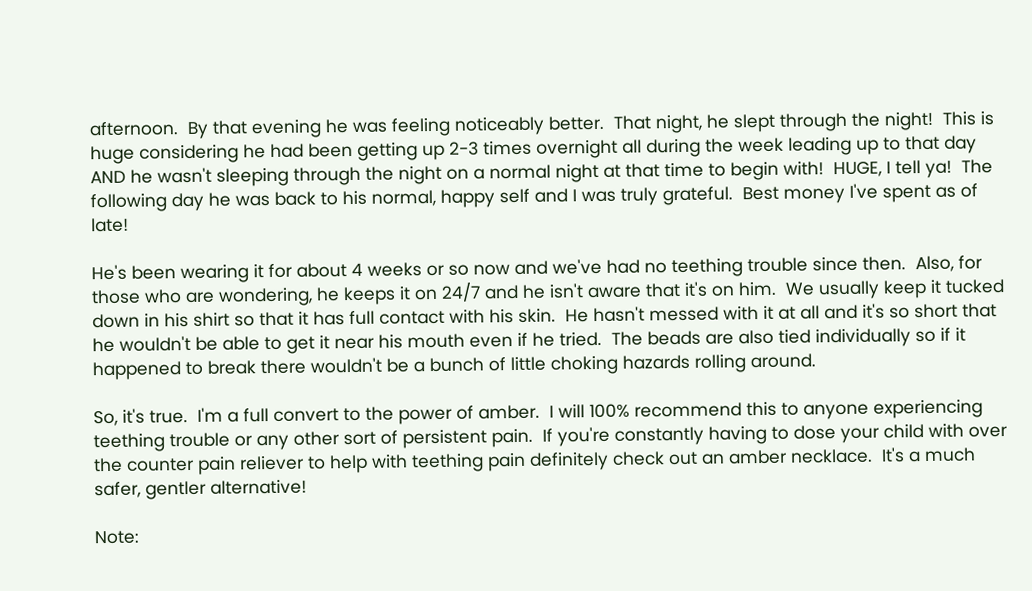afternoon.  By that evening he was feeling noticeably better.  That night, he slept through the night!  This is huge considering he had been getting up 2-3 times overnight all during the week leading up to that day AND he wasn't sleeping through the night on a normal night at that time to begin with!  HUGE, I tell ya!  The following day he was back to his normal, happy self and I was truly grateful.  Best money I've spent as of late!

He's been wearing it for about 4 weeks or so now and we've had no teething trouble since then.  Also, for those who are wondering, he keeps it on 24/7 and he isn't aware that it's on him.  We usually keep it tucked down in his shirt so that it has full contact with his skin.  He hasn't messed with it at all and it's so short that he wouldn't be able to get it near his mouth even if he tried.  The beads are also tied individually so if it happened to break there wouldn't be a bunch of little choking hazards rolling around.

So, it's true.  I'm a full convert to the power of amber.  I will 100% recommend this to anyone experiencing teething trouble or any other sort of persistent pain.  If you're constantly having to dose your child with over the counter pain reliever to help with teething pain definitely check out an amber necklace.  It's a much safer, gentler alternative!

Note: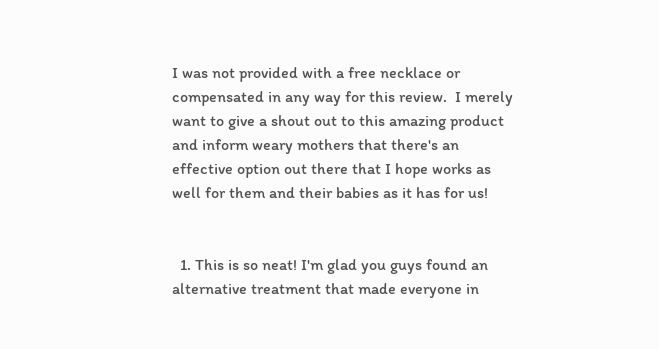I was not provided with a free necklace or compensated in any way for this review.  I merely want to give a shout out to this amazing product and inform weary mothers that there's an effective option out there that I hope works as well for them and their babies as it has for us!


  1. This is so neat! I'm glad you guys found an alternative treatment that made everyone in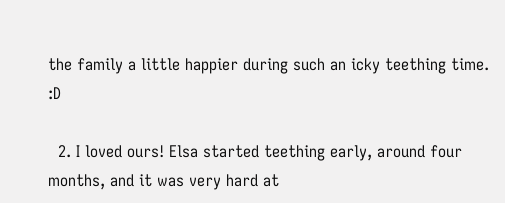the family a little happier during such an icky teething time. :D

  2. I loved ours! Elsa started teething early, around four months, and it was very hard at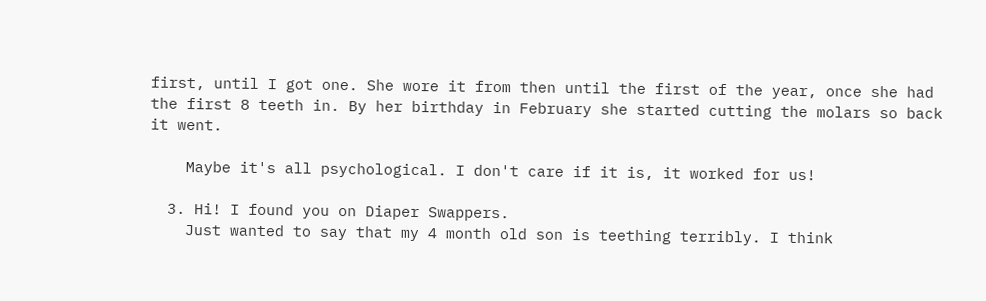first, until I got one. She wore it from then until the first of the year, once she had the first 8 teeth in. By her birthday in February she started cutting the molars so back it went.

    Maybe it's all psychological. I don't care if it is, it worked for us!

  3. Hi! I found you on Diaper Swappers.
    Just wanted to say that my 4 month old son is teething terribly. I think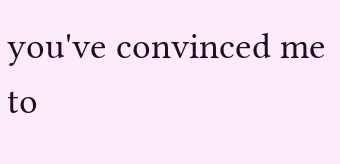you've convinced me to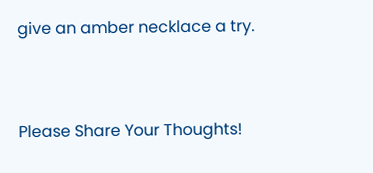give an amber necklace a try.


Please Share Your Thoughts!